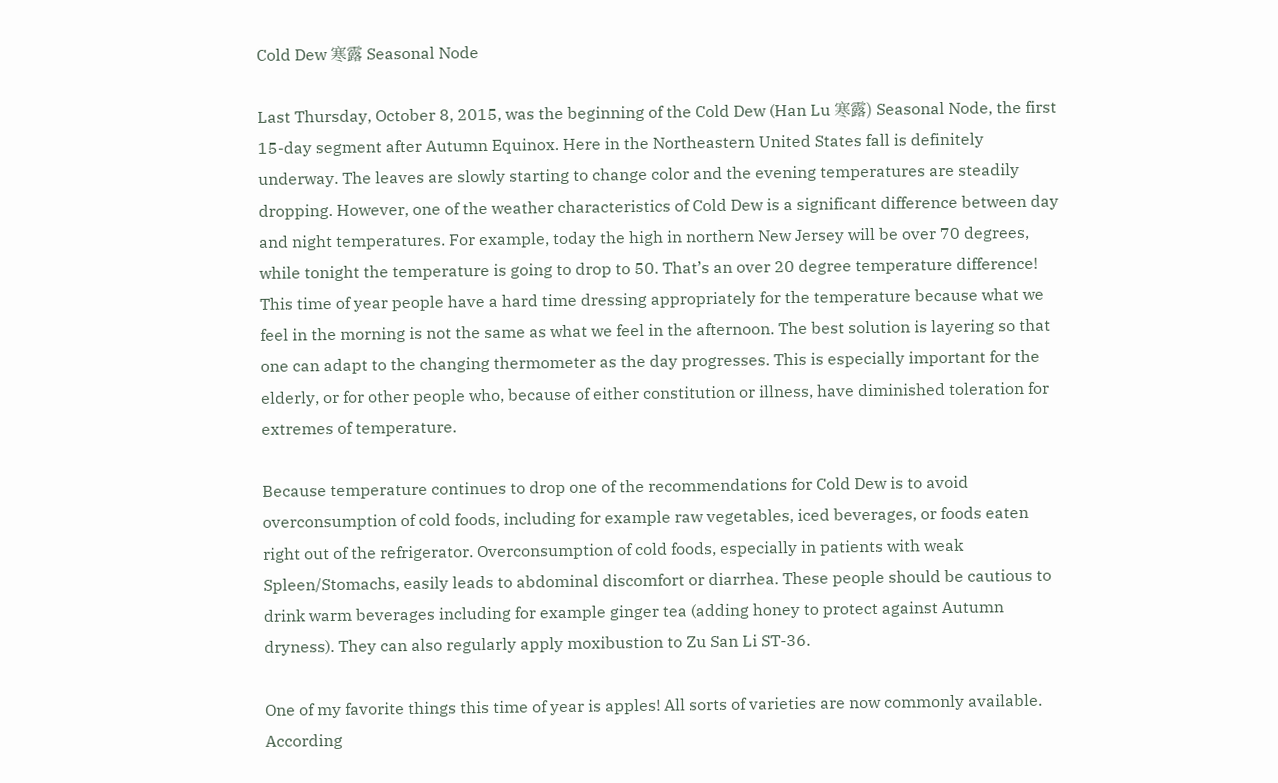Cold Dew 寒露 Seasonal Node

Last Thursday, October 8, 2015, was the beginning of the Cold Dew (Han Lu 寒露) Seasonal Node, the first 15-day segment after Autumn Equinox. Here in the Northeastern United States fall is definitely underway. The leaves are slowly starting to change color and the evening temperatures are steadily dropping. However, one of the weather characteristics of Cold Dew is a significant difference between day and night temperatures. For example, today the high in northern New Jersey will be over 70 degrees, while tonight the temperature is going to drop to 50. That’s an over 20 degree temperature difference! This time of year people have a hard time dressing appropriately for the temperature because what we feel in the morning is not the same as what we feel in the afternoon. The best solution is layering so that one can adapt to the changing thermometer as the day progresses. This is especially important for the elderly, or for other people who, because of either constitution or illness, have diminished toleration for extremes of temperature.

Because temperature continues to drop one of the recommendations for Cold Dew is to avoid overconsumption of cold foods, including for example raw vegetables, iced beverages, or foods eaten right out of the refrigerator. Overconsumption of cold foods, especially in patients with weak Spleen/Stomachs, easily leads to abdominal discomfort or diarrhea. These people should be cautious to drink warm beverages including for example ginger tea (adding honey to protect against Autumn dryness). They can also regularly apply moxibustion to Zu San Li ST-36.

One of my favorite things this time of year is apples! All sorts of varieties are now commonly available. According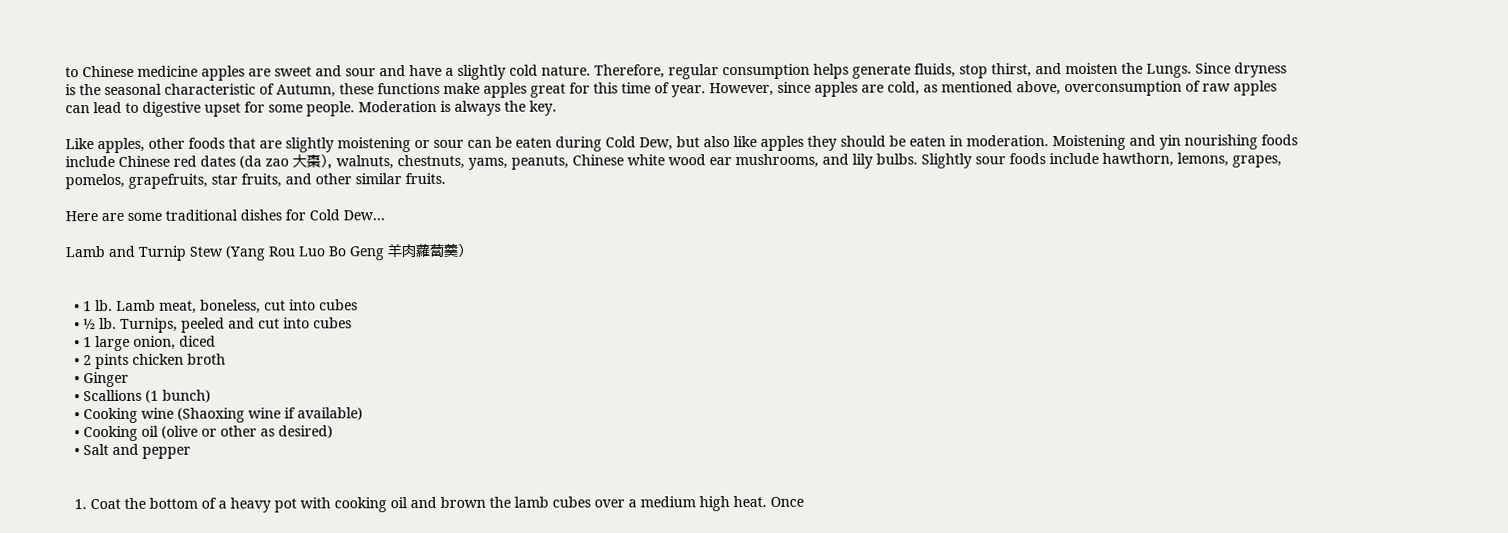to Chinese medicine apples are sweet and sour and have a slightly cold nature. Therefore, regular consumption helps generate fluids, stop thirst, and moisten the Lungs. Since dryness is the seasonal characteristic of Autumn, these functions make apples great for this time of year. However, since apples are cold, as mentioned above, overconsumption of raw apples can lead to digestive upset for some people. Moderation is always the key.

Like apples, other foods that are slightly moistening or sour can be eaten during Cold Dew, but also like apples they should be eaten in moderation. Moistening and yin nourishing foods include Chinese red dates (da zao 大棗), walnuts, chestnuts, yams, peanuts, Chinese white wood ear mushrooms, and lily bulbs. Slightly sour foods include hawthorn, lemons, grapes, pomelos, grapefruits, star fruits, and other similar fruits.

Here are some traditional dishes for Cold Dew…

Lamb and Turnip Stew (Yang Rou Luo Bo Geng 羊肉蘿蔔羹)


  • 1 lb. Lamb meat, boneless, cut into cubes
  • ½ lb. Turnips, peeled and cut into cubes
  • 1 large onion, diced
  • 2 pints chicken broth
  • Ginger
  • Scallions (1 bunch)
  • Cooking wine (Shaoxing wine if available)
  • Cooking oil (olive or other as desired)
  • Salt and pepper


  1. Coat the bottom of a heavy pot with cooking oil and brown the lamb cubes over a medium high heat. Once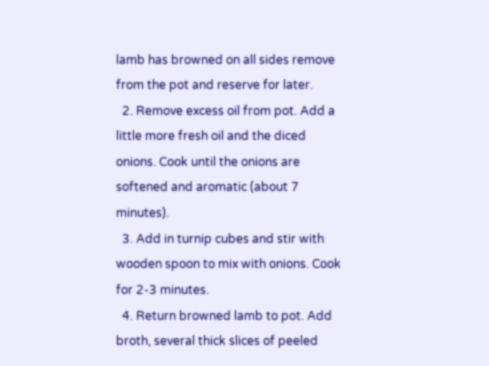lamb has browned on all sides remove from the pot and reserve for later.
  2. Remove excess oil from pot. Add a little more fresh oil and the diced onions. Cook until the onions are softened and aromatic (about 7 minutes).
  3. Add in turnip cubes and stir with wooden spoon to mix with onions. Cook for 2-3 minutes.
  4. Return browned lamb to pot. Add broth, several thick slices of peeled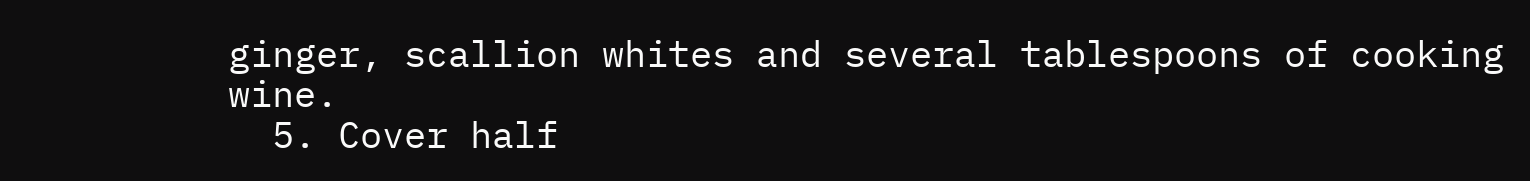ginger, scallion whites and several tablespoons of cooking wine.
  5. Cover half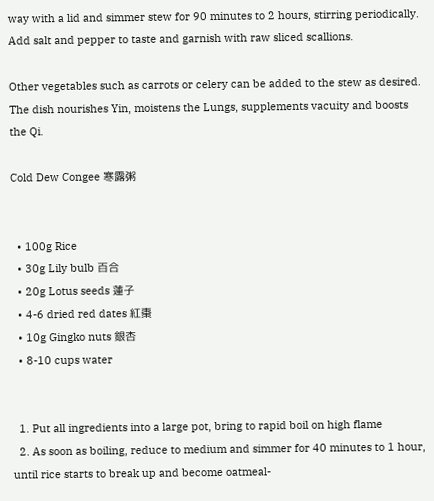way with a lid and simmer stew for 90 minutes to 2 hours, stirring periodically. Add salt and pepper to taste and garnish with raw sliced scallions.

Other vegetables such as carrots or celery can be added to the stew as desired. The dish nourishes Yin, moistens the Lungs, supplements vacuity and boosts the Qi.

Cold Dew Congee 寒露粥


  • 100g Rice
  • 30g Lily bulb 百合
  • 20g Lotus seeds 蓮子
  • 4-6 dried red dates 紅棗
  • 10g Gingko nuts 銀杏
  • 8-10 cups water


  1. Put all ingredients into a large pot, bring to rapid boil on high flame
  2. As soon as boiling, reduce to medium and simmer for 40 minutes to 1 hour, until rice starts to break up and become oatmeal-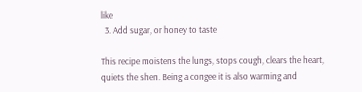like
  3. Add sugar, or honey to taste

This recipe moistens the lungs, stops cough, clears the heart, quiets the shen. Being a congee it is also warming and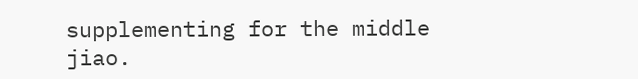supplementing for the middle jiao.